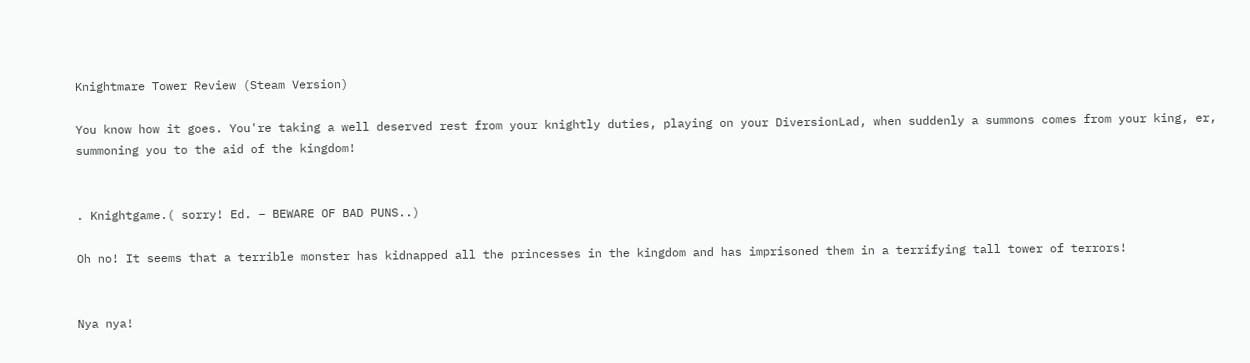Knightmare Tower Review (Steam Version)

You know how it goes. You're taking a well deserved rest from your knightly duties, playing on your DiversionLad, when suddenly a summons comes from your king, er, summoning you to the aid of the kingdom!


. Knightgame.( sorry! Ed. – BEWARE OF BAD PUNS..)

Oh no! It seems that a terrible monster has kidnapped all the princesses in the kingdom and has imprisoned them in a terrifying tall tower of terrors!


Nya nya!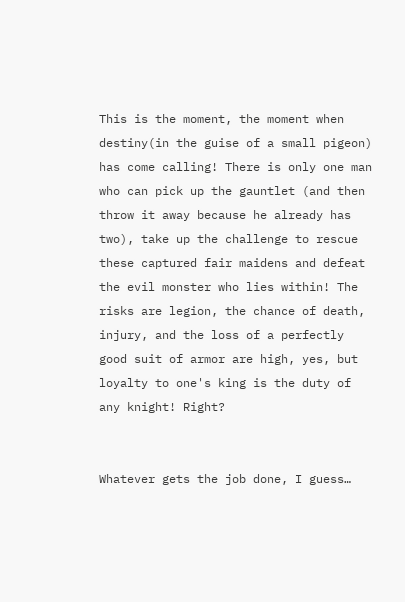This is the moment, the moment when destiny(in the guise of a small pigeon) has come calling! There is only one man who can pick up the gauntlet (and then throw it away because he already has two), take up the challenge to rescue these captured fair maidens and defeat the evil monster who lies within! The risks are legion, the chance of death, injury, and the loss of a perfectly good suit of armor are high, yes, but loyalty to one's king is the duty of any knight! Right?


Whatever gets the job done, I guess…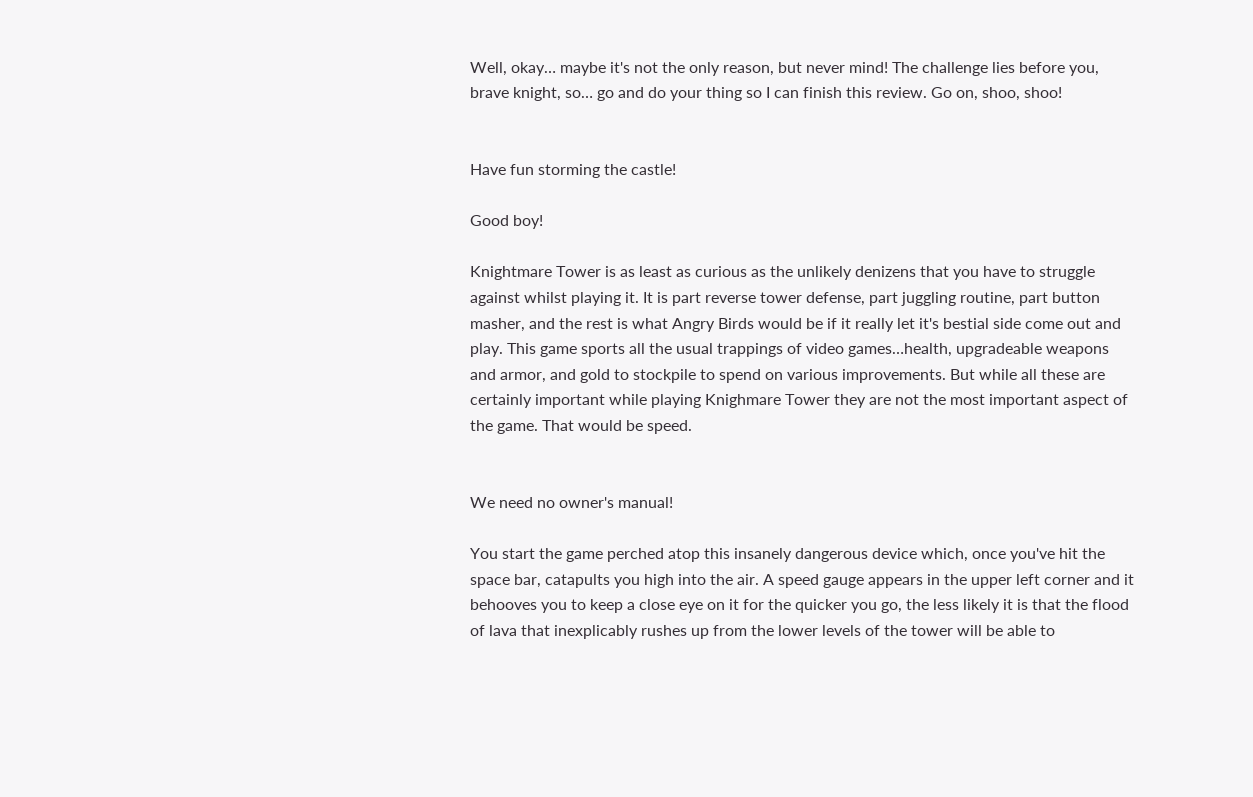Well, okay… maybe it's not the only reason, but never mind! The challenge lies before you, brave knight, so… go and do your thing so I can finish this review. Go on, shoo, shoo!


Have fun storming the castle!

Good boy!

Knightmare Tower is as least as curious as the unlikely denizens that you have to struggle against whilst playing it. It is part reverse tower defense, part juggling routine, part button masher, and the rest is what Angry Birds would be if it really let it's bestial side come out and play. This game sports all the usual trappings of video games…health, upgradeable weapons and armor, and gold to stockpile to spend on various improvements. But while all these are certainly important while playing Knighmare Tower they are not the most important aspect of the game. That would be speed.


We need no owner's manual!

You start the game perched atop this insanely dangerous device which, once you've hit the space bar, catapults you high into the air. A speed gauge appears in the upper left corner and it behooves you to keep a close eye on it for the quicker you go, the less likely it is that the flood of lava that inexplicably rushes up from the lower levels of the tower will be able to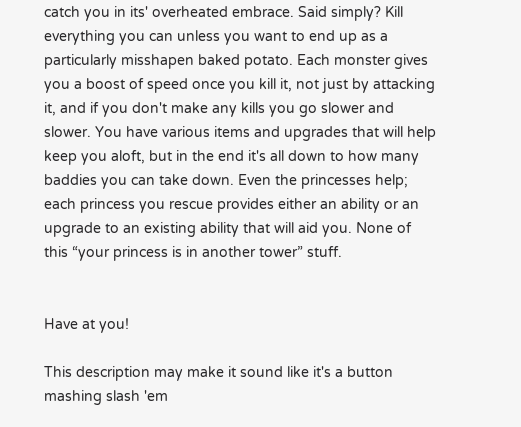catch you in its' overheated embrace. Said simply? Kill everything you can unless you want to end up as a particularly misshapen baked potato. Each monster gives you a boost of speed once you kill it, not just by attacking it, and if you don't make any kills you go slower and slower. You have various items and upgrades that will help keep you aloft, but in the end it's all down to how many baddies you can take down. Even the princesses help; each princess you rescue provides either an ability or an upgrade to an existing ability that will aid you. None of this “your princess is in another tower” stuff.


Have at you!

This description may make it sound like it's a button mashing slash 'em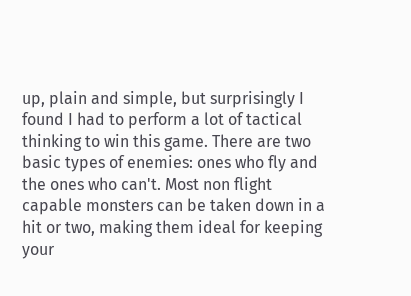up, plain and simple, but surprisingly I found I had to perform a lot of tactical thinking to win this game. There are two basic types of enemies: ones who fly and the ones who can't. Most non flight capable monsters can be taken down in a hit or two, making them ideal for keeping your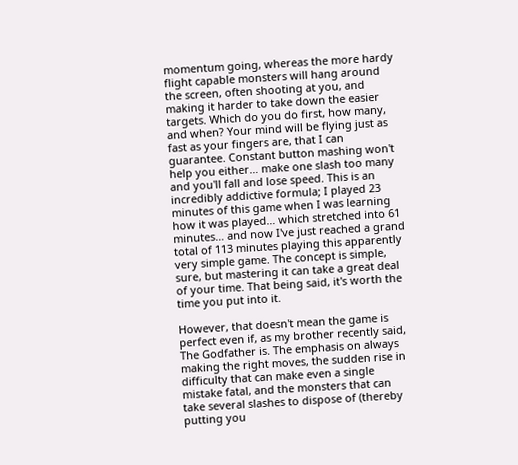momentum going, whereas the more hardy flight capable monsters will hang around the screen, often shooting at you, and making it harder to take down the easier targets. Which do you do first, how many, and when? Your mind will be flying just as fast as your fingers are, that I can guarantee. Constant button mashing won't help you either… make one slash too many and you'll fall and lose speed. This is an incredibly addictive formula; I played 23 minutes of this game when I was learning how it was played… which stretched into 61 minutes… and now I've just reached a grand total of 113 minutes playing this apparently very simple game. The concept is simple, sure, but mastering it can take a great deal of your time. That being said, it's worth the time you put into it.

However, that doesn't mean the game is perfect even if, as my brother recently said, The Godfather is. The emphasis on always making the right moves, the sudden rise in difficulty that can make even a single mistake fatal, and the monsters that can take several slashes to dispose of (thereby putting you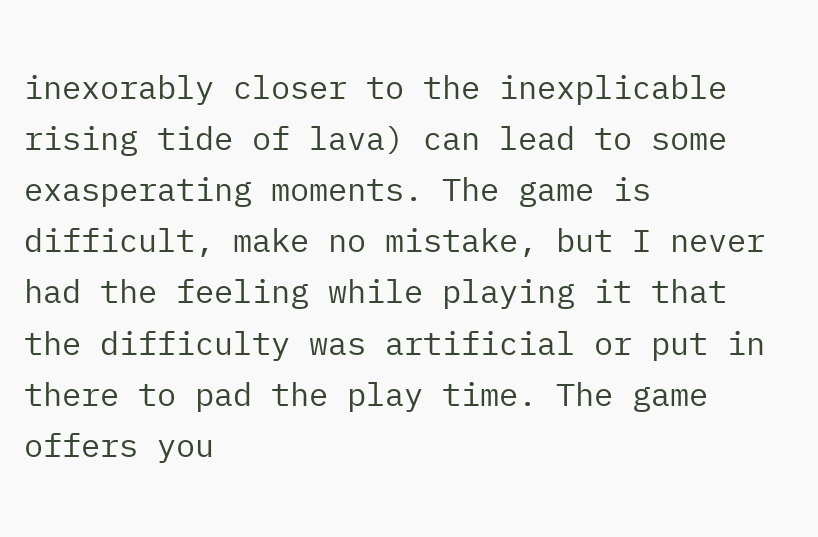inexorably closer to the inexplicable rising tide of lava) can lead to some exasperating moments. The game is difficult, make no mistake, but I never had the feeling while playing it that the difficulty was artificial or put in there to pad the play time. The game offers you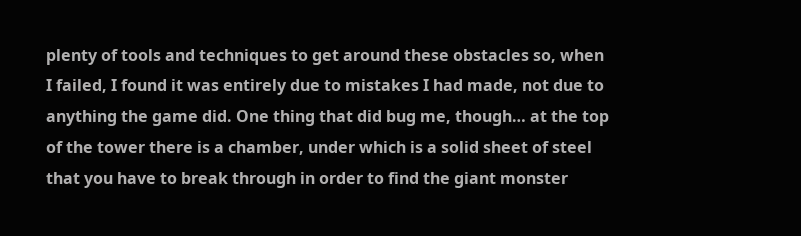plenty of tools and techniques to get around these obstacles so, when I failed, I found it was entirely due to mistakes I had made, not due to anything the game did. One thing that did bug me, though… at the top of the tower there is a chamber, under which is a solid sheet of steel that you have to break through in order to find the giant monster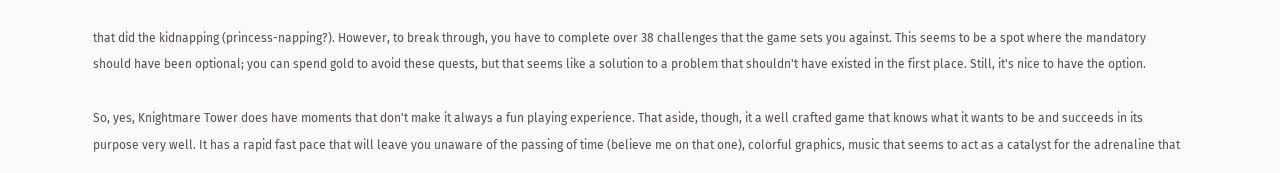that did the kidnapping (princess-napping?). However, to break through, you have to complete over 38 challenges that the game sets you against. This seems to be a spot where the mandatory should have been optional; you can spend gold to avoid these quests, but that seems like a solution to a problem that shouldn't have existed in the first place. Still, it's nice to have the option.

So, yes, Knightmare Tower does have moments that don't make it always a fun playing experience. That aside, though, it a well crafted game that knows what it wants to be and succeeds in its purpose very well. It has a rapid fast pace that will leave you unaware of the passing of time (believe me on that one), colorful graphics, music that seems to act as a catalyst for the adrenaline that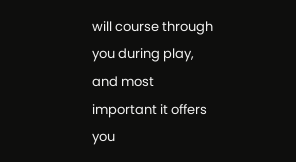will course through you during play, and most important it offers you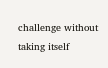challenge without taking itself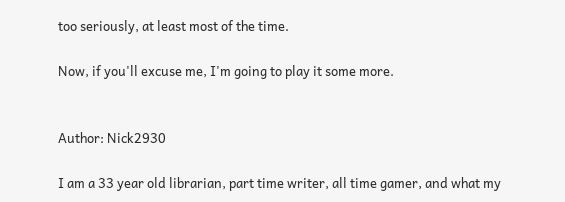too seriously, at least most of the time.

Now, if you'll excuse me, I'm going to play it some more.


Author: Nick2930

I am a 33 year old librarian, part time writer, all time gamer, and what my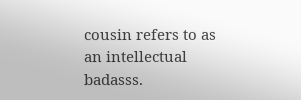cousin refers to as an intellectual badasss.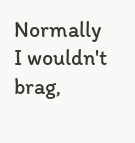Normally I wouldn't brag,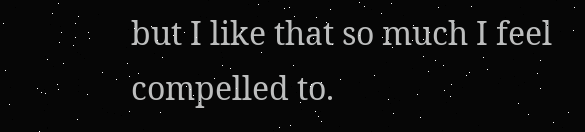but I like that so much I feel compelled to.